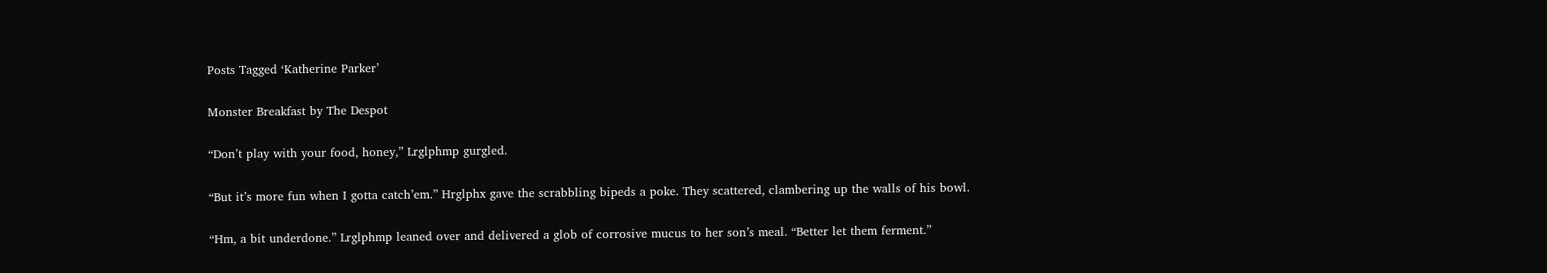Posts Tagged ‘Katherine Parker’

Monster Breakfast by The Despot

“Don’t play with your food, honey,” Lrglphmp gurgled.

“But it’s more fun when I gotta catch’em.” Hrglphx gave the scrabbling bipeds a poke. They scattered, clambering up the walls of his bowl.

“Hm, a bit underdone.” Lrglphmp leaned over and delivered a glob of corrosive mucus to her son’s meal. “Better let them ferment.”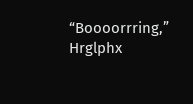“Boooorrring,” Hrglphx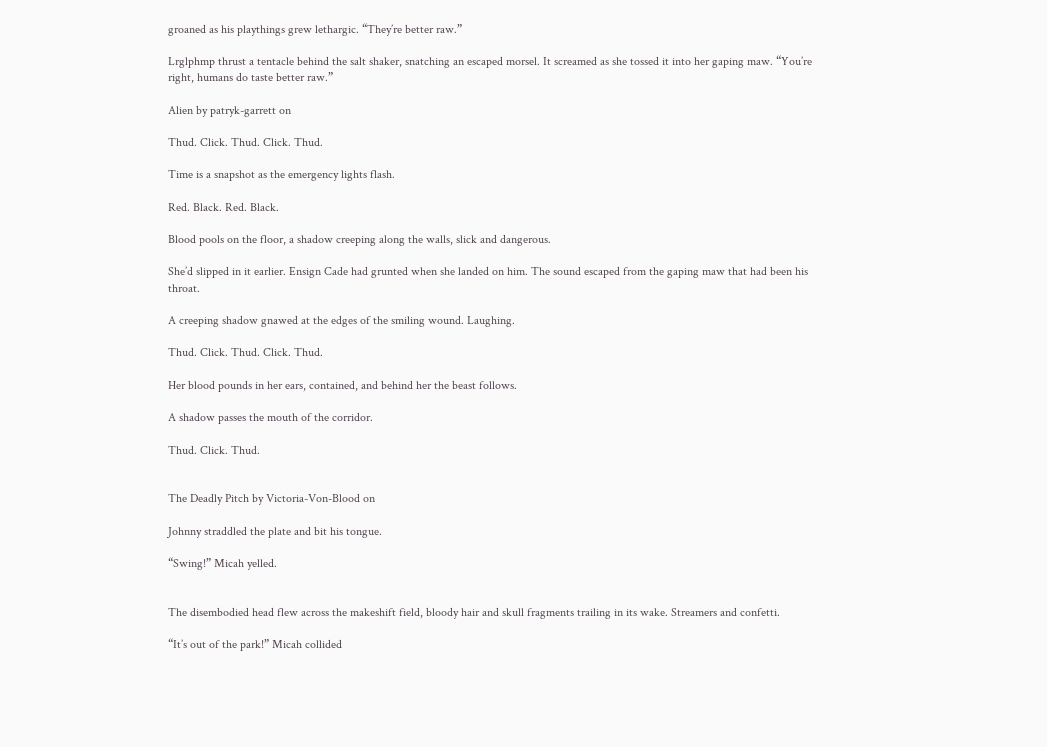groaned as his playthings grew lethargic. “They’re better raw.”

Lrglphmp thrust a tentacle behind the salt shaker, snatching an escaped morsel. It screamed as she tossed it into her gaping maw. “You’re right, humans do taste better raw.”

Alien by patryk-garrett on

Thud. Click. Thud. Click. Thud.

Time is a snapshot as the emergency lights flash.

Red. Black. Red. Black.

Blood pools on the floor, a shadow creeping along the walls, slick and dangerous.

She’d slipped in it earlier. Ensign Cade had grunted when she landed on him. The sound escaped from the gaping maw that had been his throat.

A creeping shadow gnawed at the edges of the smiling wound. Laughing.

Thud. Click. Thud. Click. Thud.

Her blood pounds in her ears, contained, and behind her the beast follows.

A shadow passes the mouth of the corridor.

Thud. Click. Thud.


The Deadly Pitch by Victoria-Von-Blood on

Johnny straddled the plate and bit his tongue.

“Swing!” Micah yelled.


The disembodied head flew across the makeshift field, bloody hair and skull fragments trailing in its wake. Streamers and confetti.

“It’s out of the park!” Micah collided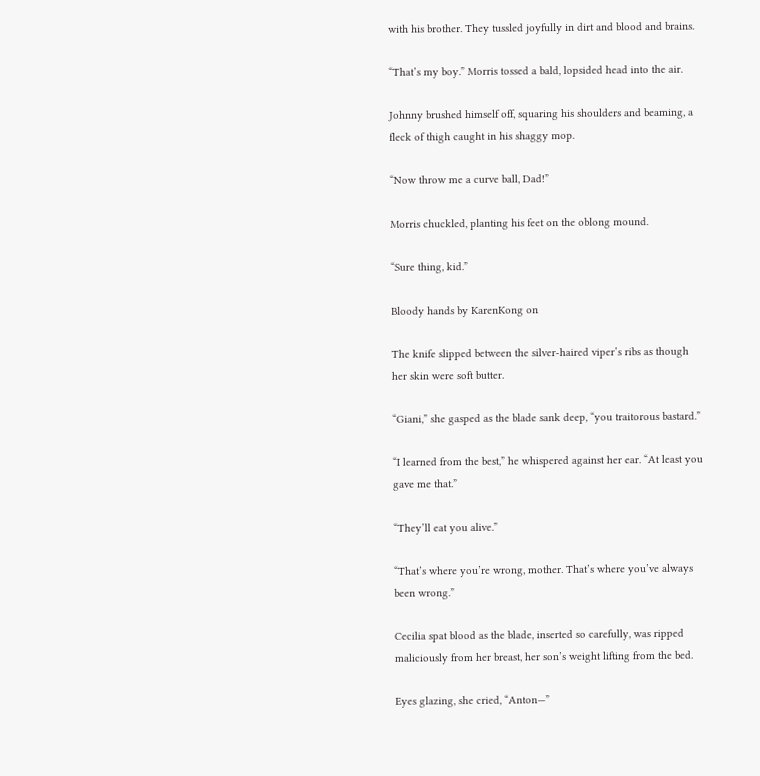with his brother. They tussled joyfully in dirt and blood and brains.

“That’s my boy.” Morris tossed a bald, lopsided head into the air.

Johnny brushed himself off, squaring his shoulders and beaming, a fleck of thigh caught in his shaggy mop.

“Now throw me a curve ball, Dad!”

Morris chuckled, planting his feet on the oblong mound.

“Sure thing, kid.”

Bloody hands by KarenKong on

The knife slipped between the silver-haired viper’s ribs as though her skin were soft butter.

“Giani,” she gasped as the blade sank deep, “you traitorous bastard.”

“I learned from the best,” he whispered against her ear. “At least you gave me that.”

“They’ll eat you alive.”

“That’s where you’re wrong, mother. That’s where you’ve always been wrong.”

Cecilia spat blood as the blade, inserted so carefully, was ripped maliciously from her breast, her son’s weight lifting from the bed.

Eyes glazing, she cried, “Anton—”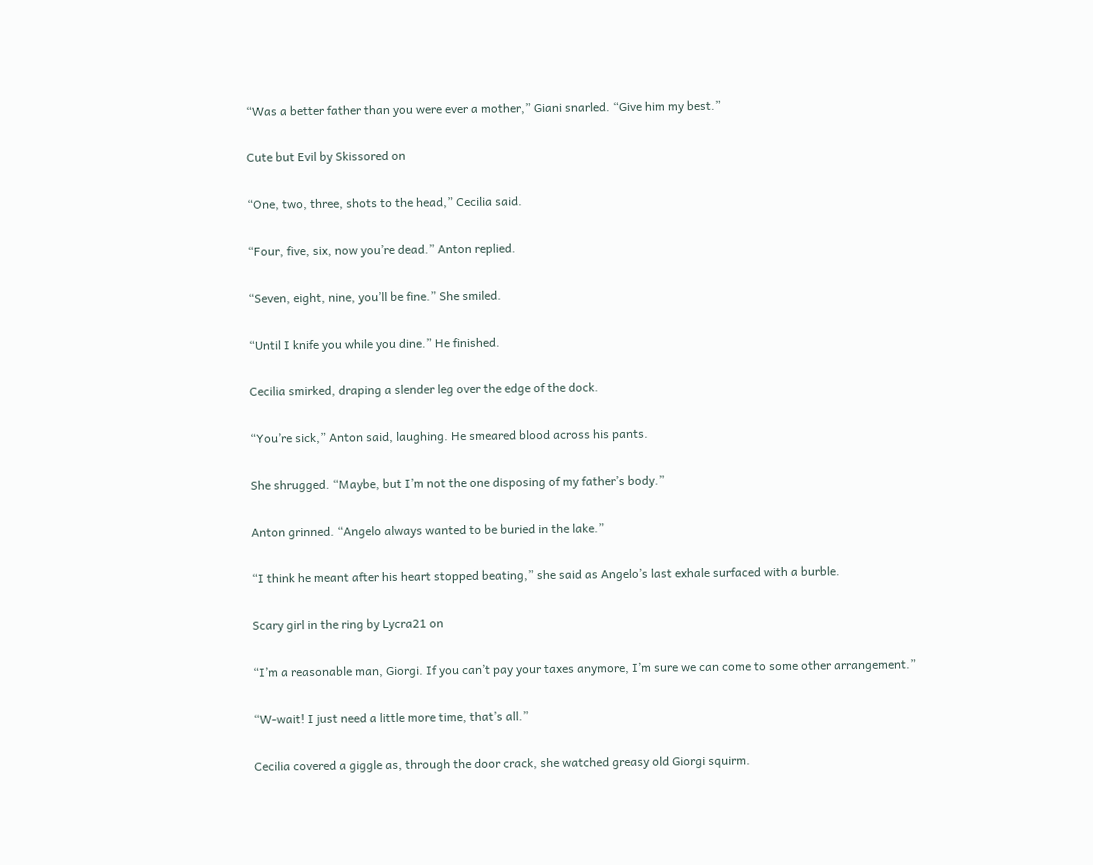“Was a better father than you were ever a mother,” Giani snarled. “Give him my best.”

Cute but Evil by Skissored on

“One, two, three, shots to the head,” Cecilia said.

“Four, five, six, now you’re dead.” Anton replied.

“Seven, eight, nine, you’ll be fine.” She smiled.

“Until I knife you while you dine.” He finished.

Cecilia smirked, draping a slender leg over the edge of the dock.

“You’re sick,” Anton said, laughing. He smeared blood across his pants.

She shrugged. “Maybe, but I’m not the one disposing of my father’s body.”

Anton grinned. “Angelo always wanted to be buried in the lake.”

“I think he meant after his heart stopped beating,” she said as Angelo’s last exhale surfaced with a burble.

Scary girl in the ring by Lycra21 on

“I’m a reasonable man, Giorgi. If you can’t pay your taxes anymore, I’m sure we can come to some other arrangement.”

“W-wait! I just need a little more time, that’s all.”

Cecilia covered a giggle as, through the door crack, she watched greasy old Giorgi squirm.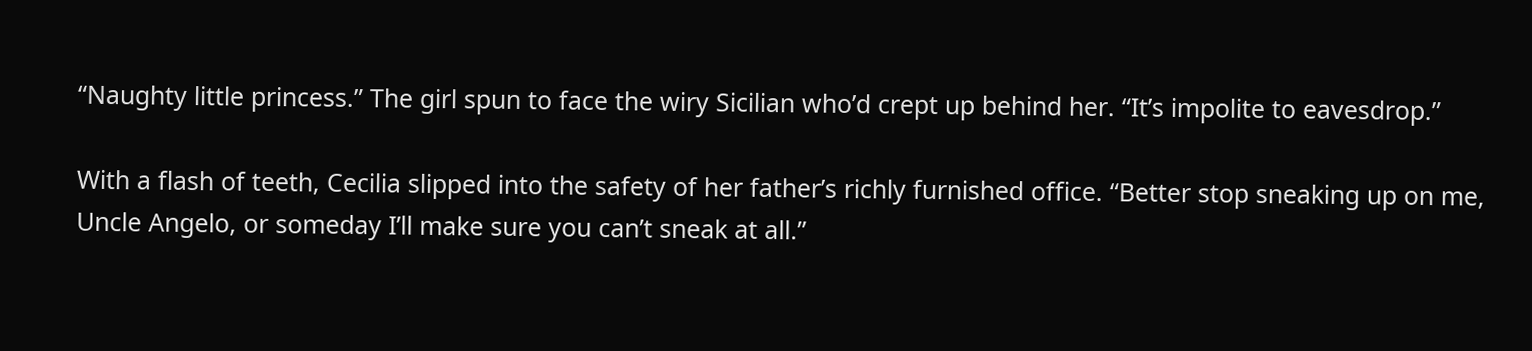“Naughty little princess.” The girl spun to face the wiry Sicilian who’d crept up behind her. “It’s impolite to eavesdrop.”

With a flash of teeth, Cecilia slipped into the safety of her father’s richly furnished office. “Better stop sneaking up on me, Uncle Angelo, or someday I’ll make sure you can’t sneak at all.”